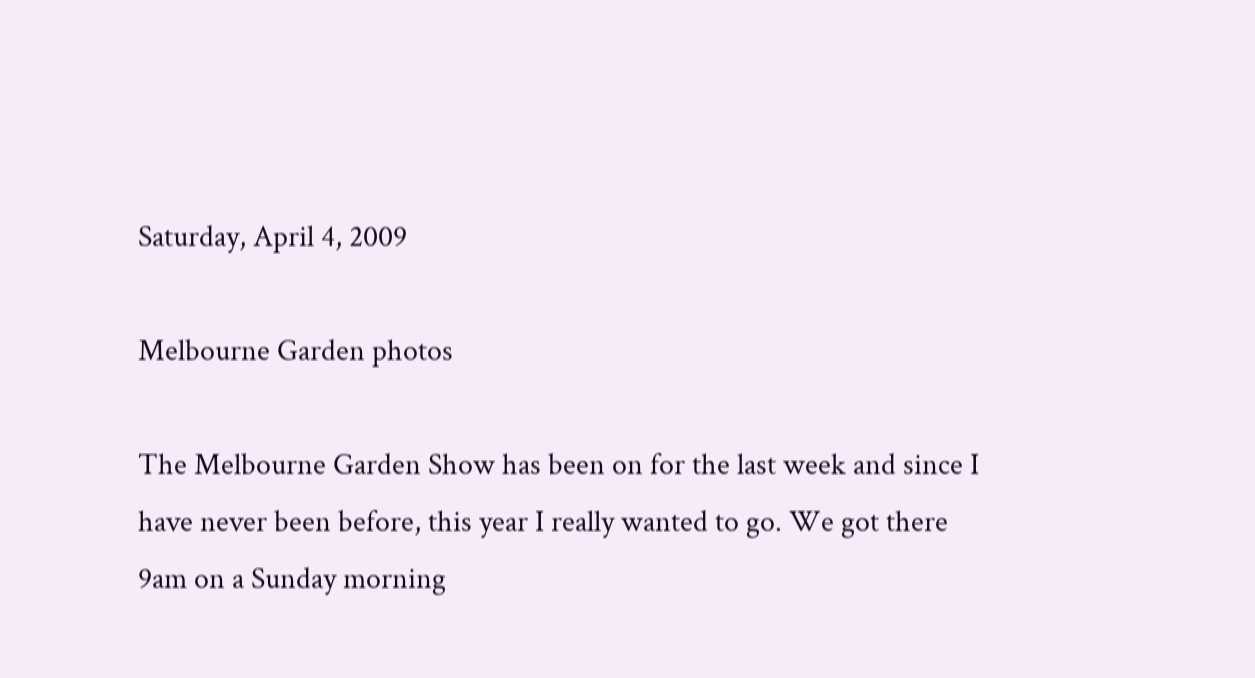Saturday, April 4, 2009

Melbourne Garden photos

The Melbourne Garden Show has been on for the last week and since I have never been before, this year I really wanted to go. We got there 9am on a Sunday morning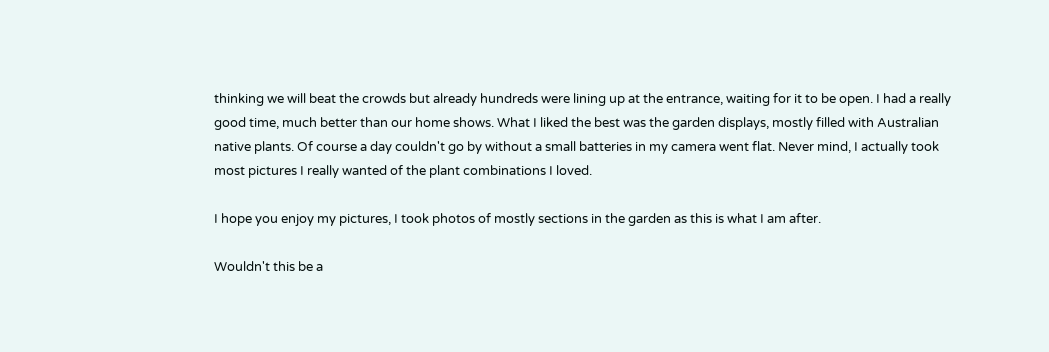thinking we will beat the crowds but already hundreds were lining up at the entrance, waiting for it to be open. I had a really good time, much better than our home shows. What I liked the best was the garden displays, mostly filled with Australian native plants. Of course a day couldn't go by without a small batteries in my camera went flat. Never mind, I actually took most pictures I really wanted of the plant combinations I loved.

I hope you enjoy my pictures, I took photos of mostly sections in the garden as this is what I am after.

Wouldn't this be a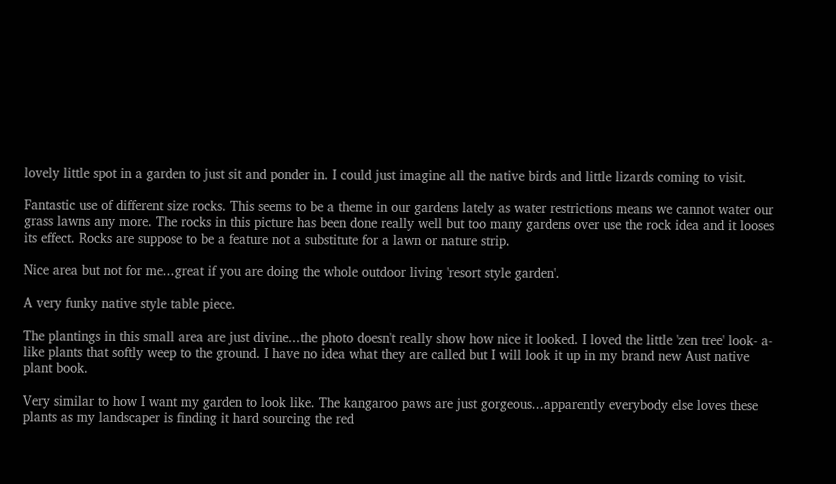lovely little spot in a garden to just sit and ponder in. I could just imagine all the native birds and little lizards coming to visit.

Fantastic use of different size rocks. This seems to be a theme in our gardens lately as water restrictions means we cannot water our grass lawns any more. The rocks in this picture has been done really well but too many gardens over use the rock idea and it looses its effect. Rocks are suppose to be a feature not a substitute for a lawn or nature strip.

Nice area but not for me...great if you are doing the whole outdoor living 'resort style garden'.

A very funky native style table piece.

The plantings in this small area are just divine...the photo doesn't really show how nice it looked. I loved the little 'zen tree' look- a- like plants that softly weep to the ground. I have no idea what they are called but I will look it up in my brand new Aust native plant book.

Very similar to how I want my garden to look like. The kangaroo paws are just gorgeous...apparently everybody else loves these plants as my landscaper is finding it hard sourcing the red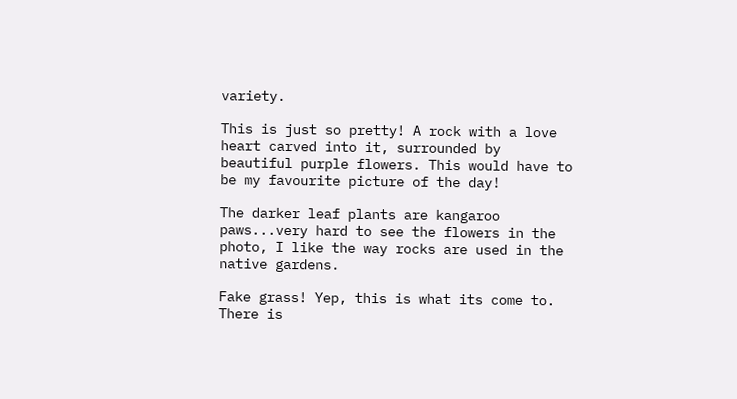variety.

This is just so pretty! A rock with a love heart carved into it, surrounded by beautiful purple flowers. This would have to be my favourite picture of the day!

The darker leaf plants are kangaroo paws...very hard to see the flowers in the photo, I like the way rocks are used in the native gardens.

Fake grass! Yep, this is what its come to. There is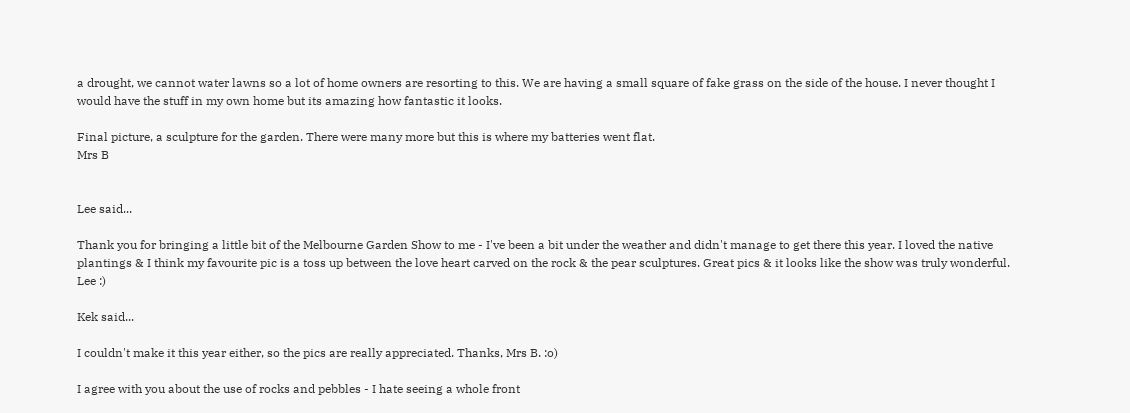a drought, we cannot water lawns so a lot of home owners are resorting to this. We are having a small square of fake grass on the side of the house. I never thought I would have the stuff in my own home but its amazing how fantastic it looks.

Final picture, a sculpture for the garden. There were many more but this is where my batteries went flat.
Mrs B


Lee said...

Thank you for bringing a little bit of the Melbourne Garden Show to me - I've been a bit under the weather and didn't manage to get there this year. I loved the native plantings & I think my favourite pic is a toss up between the love heart carved on the rock & the pear sculptures. Great pics & it looks like the show was truly wonderful. Lee :)

Kek said...

I couldn't make it this year either, so the pics are really appreciated. Thanks, Mrs B. :o)

I agree with you about the use of rocks and pebbles - I hate seeing a whole front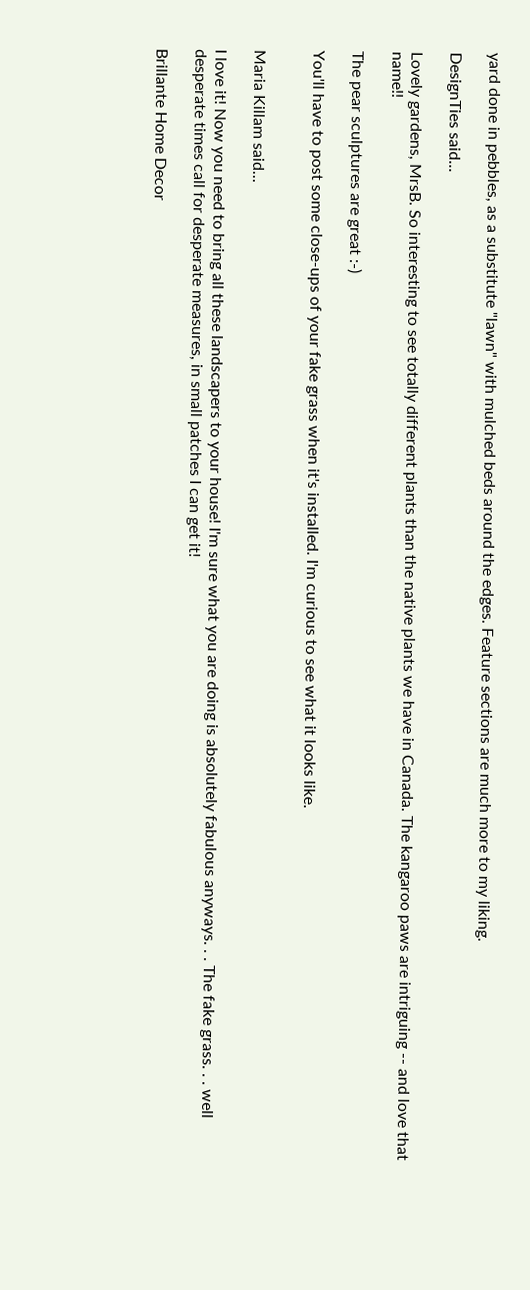yard done in pebbles, as a substitute "lawn" with mulched beds around the edges. Feature sections are much more to my liking.

DesignTies said...

Lovely gardens, MrsB. So interesting to see totally different plants than the native plants we have in Canada. The kangaroo paws are intriguing -- and love that name!!

The pear sculptures are great :-)

You'll have to post some close-ups of your fake grass when it's installed. I'm curious to see what it looks like.


Maria Killam said...

I love it! Now you need to bring all these landscapers to your house! I'm sure what you are doing is absolutely fabulous anyways. . . The fake grass. . . well desperate times call for desperate measures, in small patches I can get it!

Brillante Home Decor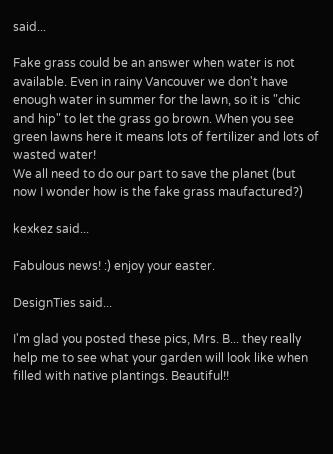said...

Fake grass could be an answer when water is not available. Even in rainy Vancouver we don't have enough water in summer for the lawn, so it is "chic and hip" to let the grass go brown. When you see green lawns here it means lots of fertilizer and lots of wasted water!
We all need to do our part to save the planet (but now I wonder how is the fake grass maufactured?)

kexkez said...

Fabulous news! :) enjoy your easter.

DesignTies said...

I'm glad you posted these pics, Mrs. B... they really help me to see what your garden will look like when filled with native plantings. Beautiful!!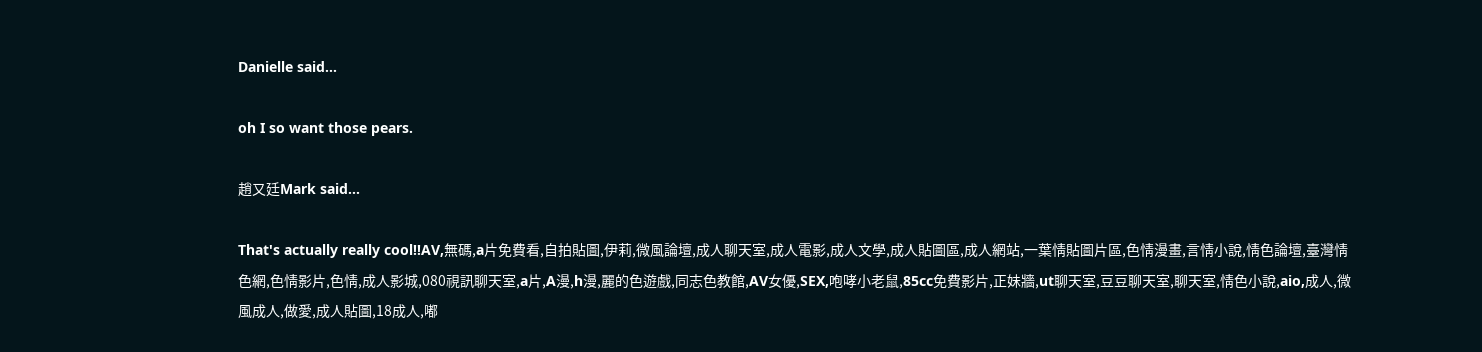Danielle said...

oh I so want those pears.

趙又廷Mark said...

That's actually really cool!!AV,無碼,a片免費看,自拍貼圖,伊莉,微風論壇,成人聊天室,成人電影,成人文學,成人貼圖區,成人網站,一葉情貼圖片區,色情漫畫,言情小說,情色論壇,臺灣情色網,色情影片,色情,成人影城,080視訊聊天室,a片,A漫,h漫,麗的色遊戲,同志色教館,AV女優,SEX,咆哮小老鼠,85cc免費影片,正妹牆,ut聊天室,豆豆聊天室,聊天室,情色小說,aio,成人,微風成人,做愛,成人貼圖,18成人,嘟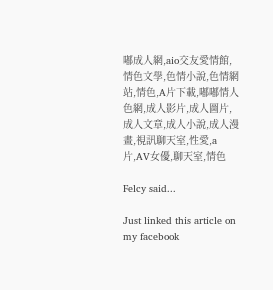嘟成人網,aio交友愛情館,情色文學,色情小說,色情網站,情色,A片下載,嘟嘟情人色網,成人影片,成人圖片,成人文章,成人小說,成人漫畫,視訊聊天室,性愛,a片,AV女優,聊天室,情色

Felcy said...

Just linked this article on my facebook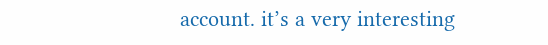account. it’s a very interesting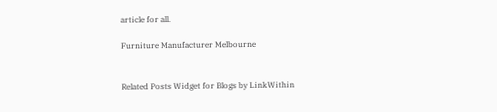article for all.

Furniture Manufacturer Melbourne


Related Posts Widget for Blogs by LinkWithin